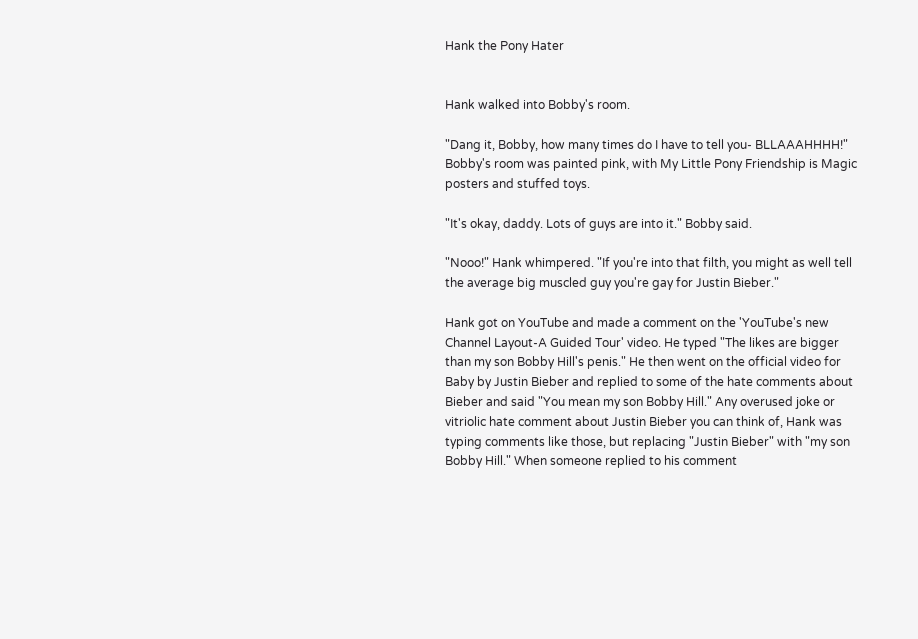Hank the Pony Hater


Hank walked into Bobby's room.

"Dang it, Bobby, how many times do I have to tell you- BLLAAAHHHH!" Bobby's room was painted pink, with My Little Pony Friendship is Magic posters and stuffed toys.

"It's okay, daddy. Lots of guys are into it." Bobby said.

"Nooo!" Hank whimpered. "If you're into that filth, you might as well tell the average big muscled guy you're gay for Justin Bieber."

Hank got on YouTube and made a comment on the 'YouTube's new Channel Layout-A Guided Tour' video. He typed "The likes are bigger than my son Bobby Hill's penis." He then went on the official video for Baby by Justin Bieber and replied to some of the hate comments about Bieber and said "You mean my son Bobby Hill." Any overused joke or vitriolic hate comment about Justin Bieber you can think of, Hank was typing comments like those, but replacing "Justin Bieber" with "my son Bobby Hill." When someone replied to his comment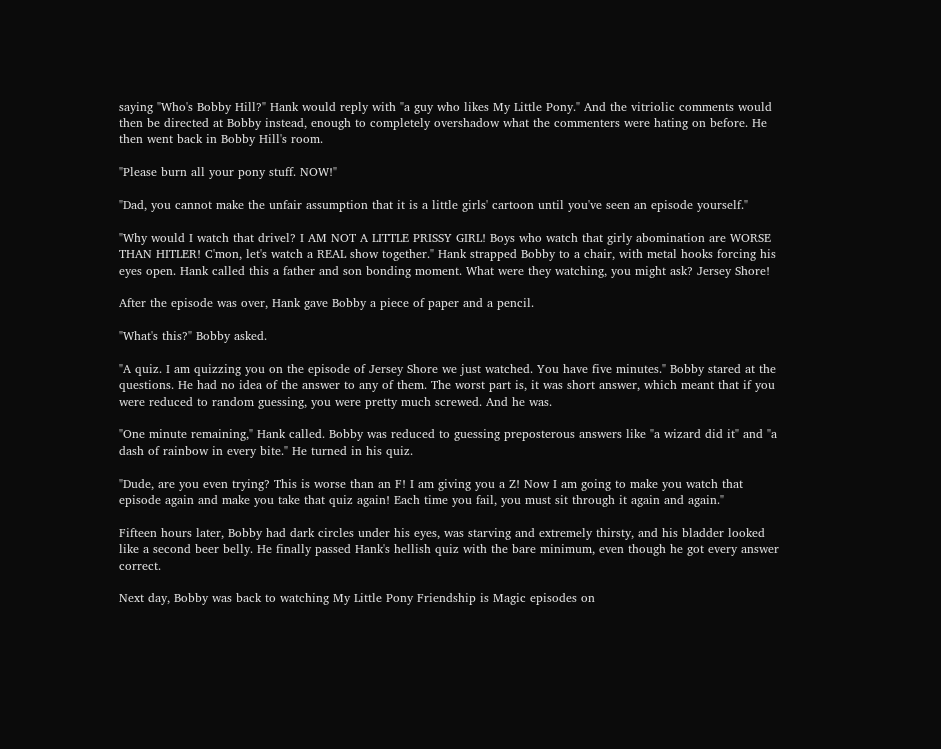saying "Who's Bobby Hill?" Hank would reply with "a guy who likes My Little Pony." And the vitriolic comments would then be directed at Bobby instead, enough to completely overshadow what the commenters were hating on before. He then went back in Bobby Hill's room.

"Please burn all your pony stuff. NOW!"

"Dad, you cannot make the unfair assumption that it is a little girls' cartoon until you've seen an episode yourself."

"Why would I watch that drivel? I AM NOT A LITTLE PRISSY GIRL! Boys who watch that girly abomination are WORSE THAN HITLER! C'mon, let's watch a REAL show together." Hank strapped Bobby to a chair, with metal hooks forcing his eyes open. Hank called this a father and son bonding moment. What were they watching, you might ask? Jersey Shore!

After the episode was over, Hank gave Bobby a piece of paper and a pencil.

"What's this?" Bobby asked.

"A quiz. I am quizzing you on the episode of Jersey Shore we just watched. You have five minutes." Bobby stared at the questions. He had no idea of the answer to any of them. The worst part is, it was short answer, which meant that if you were reduced to random guessing, you were pretty much screwed. And he was.

"One minute remaining," Hank called. Bobby was reduced to guessing preposterous answers like "a wizard did it" and "a dash of rainbow in every bite." He turned in his quiz.

"Dude, are you even trying? This is worse than an F! I am giving you a Z! Now I am going to make you watch that episode again and make you take that quiz again! Each time you fail, you must sit through it again and again."

Fifteen hours later, Bobby had dark circles under his eyes, was starving and extremely thirsty, and his bladder looked like a second beer belly. He finally passed Hank's hellish quiz with the bare minimum, even though he got every answer correct.

Next day, Bobby was back to watching My Little Pony Friendship is Magic episodes on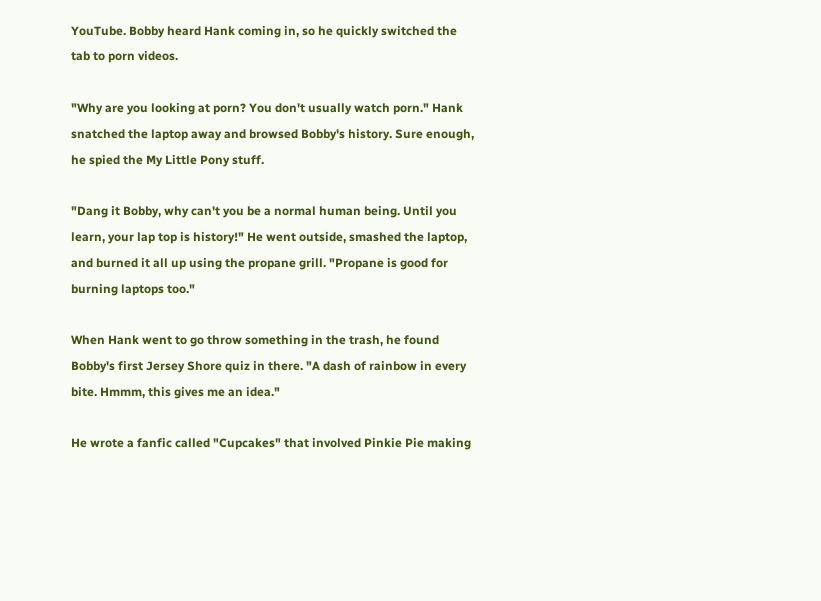YouTube. Bobby heard Hank coming in, so he quickly switched the tab to porn videos.

"Why are you looking at porn? You don't usually watch porn." Hank snatched the laptop away and browsed Bobby's history. Sure enough, he spied the My Little Pony stuff.

"Dang it Bobby, why can't you be a normal human being. Until you learn, your lap top is history!" He went outside, smashed the laptop, and burned it all up using the propane grill. "Propane is good for burning laptops too."

When Hank went to go throw something in the trash, he found Bobby's first Jersey Shore quiz in there. "A dash of rainbow in every bite. Hmmm, this gives me an idea."

He wrote a fanfic called "Cupcakes" that involved Pinkie Pie making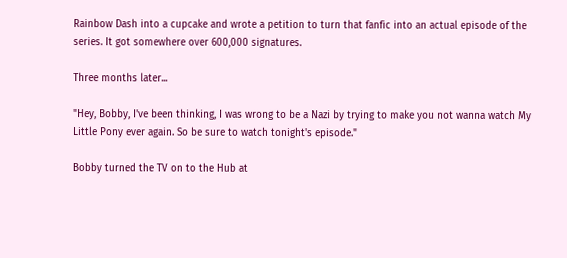Rainbow Dash into a cupcake and wrote a petition to turn that fanfic into an actual episode of the series. It got somewhere over 600,000 signatures.

Three months later...

"Hey, Bobby, I've been thinking, I was wrong to be a Nazi by trying to make you not wanna watch My Little Pony ever again. So be sure to watch tonight's episode."

Bobby turned the TV on to the Hub at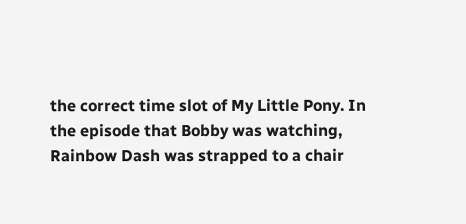the correct time slot of My Little Pony. In the episode that Bobby was watching, Rainbow Dash was strapped to a chair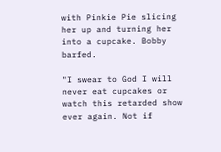with Pinkie Pie slicing her up and turning her into a cupcake. Bobby barfed.

"I swear to God I will never eat cupcakes or watch this retarded show ever again. Not if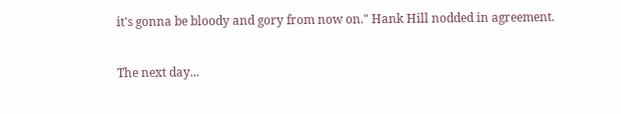it's gonna be bloody and gory from now on." Hank Hill nodded in agreement.

The next day...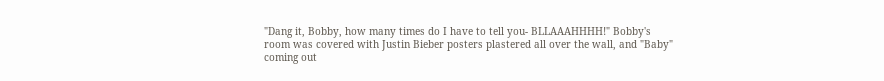"Dang it, Bobby, how many times do I have to tell you- BLLAAAHHHH!" Bobby's room was covered with Justin Bieber posters plastered all over the wall, and "Baby" coming out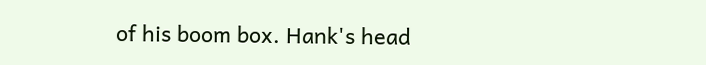of his boom box. Hank's head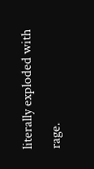literally exploded with rage.